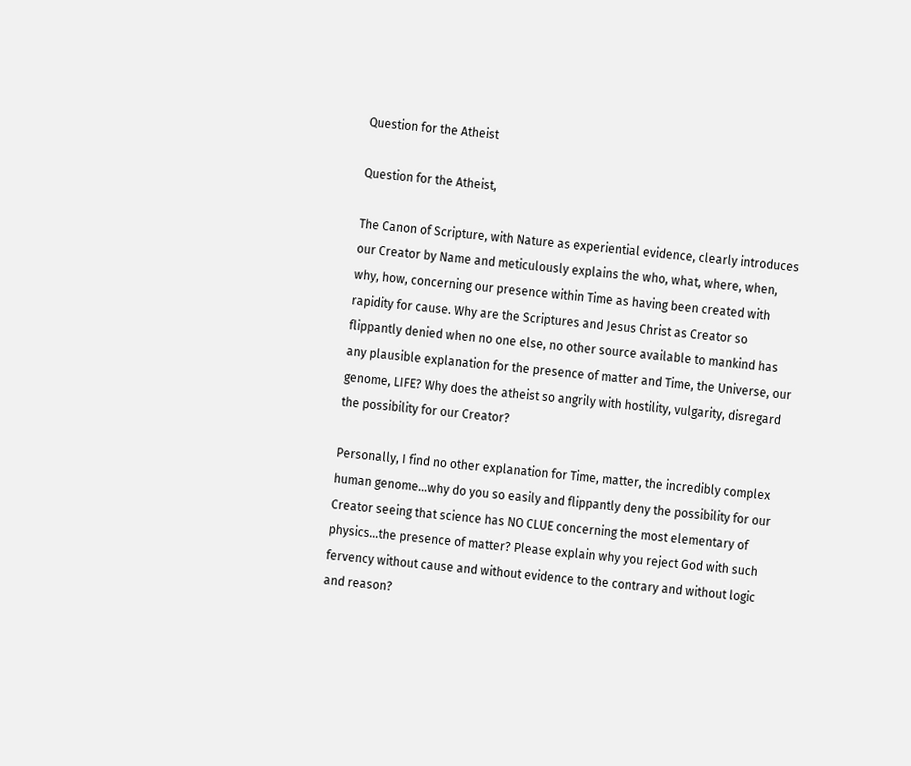Question for the Atheist

Question for the Atheist,

The Canon of Scripture, with Nature as experiential evidence, clearly introduces our Creator by Name and meticulously explains the who, what, where, when, why, how, concerning our presence within Time as having been created with rapidity for cause. Why are the Scriptures and Jesus Christ as Creator so flippantly denied when no one else, no other source available to mankind has any plausible explanation for the presence of matter and Time, the Universe, our genome, LIFE? Why does the atheist so angrily with hostility, vulgarity, disregard the possibility for our Creator?

Personally, I find no other explanation for Time, matter, the incredibly complex human genome…why do you so easily and flippantly deny the possibility for our Creator seeing that science has NO CLUE concerning the most elementary of physics…the presence of matter? Please explain why you reject God with such fervency without cause and without evidence to the contrary and without logic and reason?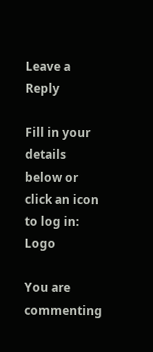Leave a Reply

Fill in your details below or click an icon to log in: Logo

You are commenting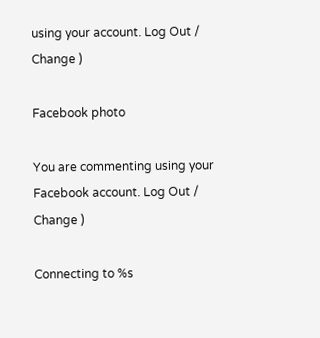using your account. Log Out /  Change )

Facebook photo

You are commenting using your Facebook account. Log Out /  Change )

Connecting to %s